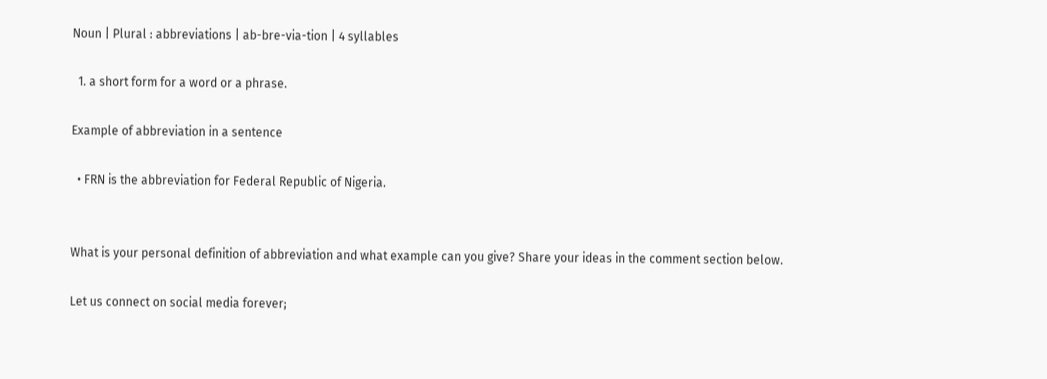Noun | Plural : abbreviations | ab-bre-via-tion | 4 syllables

  1. a short form for a word or a phrase.

Example of abbreviation in a sentence

  • FRN is the abbreviation for Federal Republic of Nigeria.


What is your personal definition of abbreviation and what example can you give? Share your ideas in the comment section below.

Let us connect on social media forever;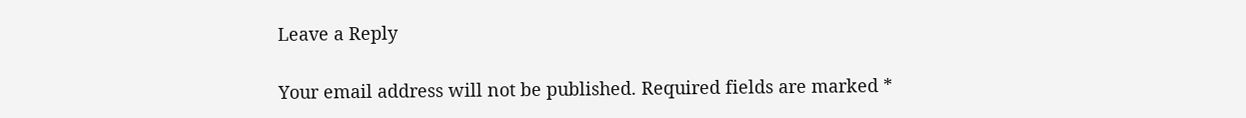Leave a Reply

Your email address will not be published. Required fields are marked *